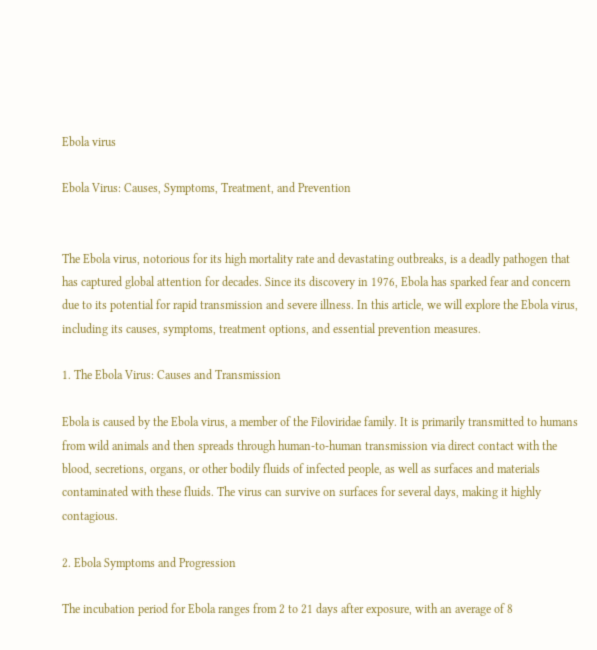Ebola virus

Ebola Virus: Causes, Symptoms, Treatment, and Prevention


The Ebola virus, notorious for its high mortality rate and devastating outbreaks, is a deadly pathogen that has captured global attention for decades. Since its discovery in 1976, Ebola has sparked fear and concern due to its potential for rapid transmission and severe illness. In this article, we will explore the Ebola virus, including its causes, symptoms, treatment options, and essential prevention measures.

1. The Ebola Virus: Causes and Transmission

Ebola is caused by the Ebola virus, a member of the Filoviridae family. It is primarily transmitted to humans from wild animals and then spreads through human-to-human transmission via direct contact with the blood, secretions, organs, or other bodily fluids of infected people, as well as surfaces and materials contaminated with these fluids. The virus can survive on surfaces for several days, making it highly contagious.

2. Ebola Symptoms and Progression

The incubation period for Ebola ranges from 2 to 21 days after exposure, with an average of 8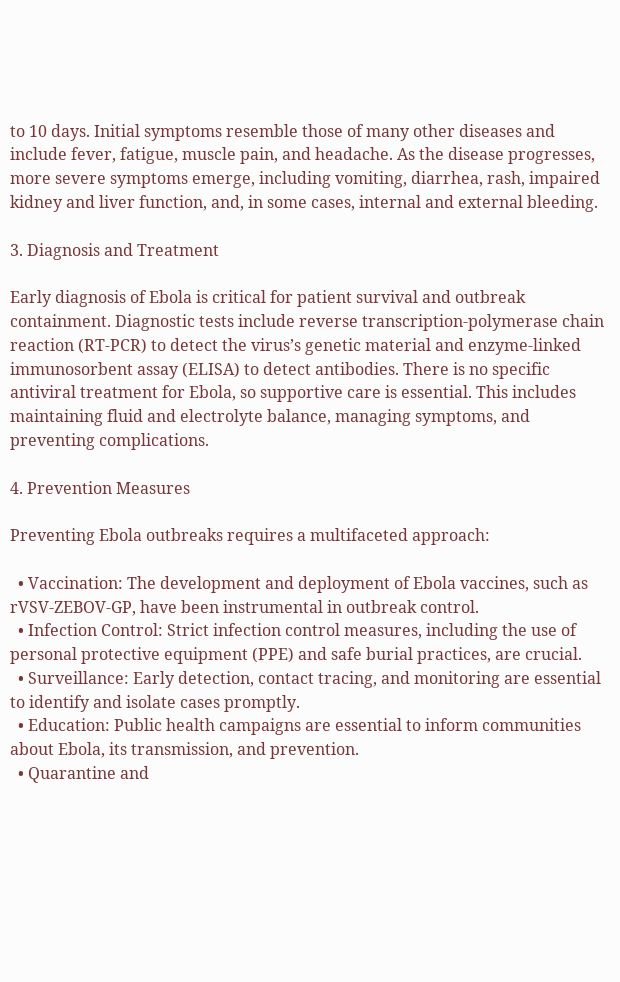to 10 days. Initial symptoms resemble those of many other diseases and include fever, fatigue, muscle pain, and headache. As the disease progresses, more severe symptoms emerge, including vomiting, diarrhea, rash, impaired kidney and liver function, and, in some cases, internal and external bleeding.

3. Diagnosis and Treatment

Early diagnosis of Ebola is critical for patient survival and outbreak containment. Diagnostic tests include reverse transcription-polymerase chain reaction (RT-PCR) to detect the virus’s genetic material and enzyme-linked immunosorbent assay (ELISA) to detect antibodies. There is no specific antiviral treatment for Ebola, so supportive care is essential. This includes maintaining fluid and electrolyte balance, managing symptoms, and preventing complications.

4. Prevention Measures

Preventing Ebola outbreaks requires a multifaceted approach:

  • Vaccination: The development and deployment of Ebola vaccines, such as rVSV-ZEBOV-GP, have been instrumental in outbreak control.
  • Infection Control: Strict infection control measures, including the use of personal protective equipment (PPE) and safe burial practices, are crucial.
  • Surveillance: Early detection, contact tracing, and monitoring are essential to identify and isolate cases promptly.
  • Education: Public health campaigns are essential to inform communities about Ebola, its transmission, and prevention.
  • Quarantine and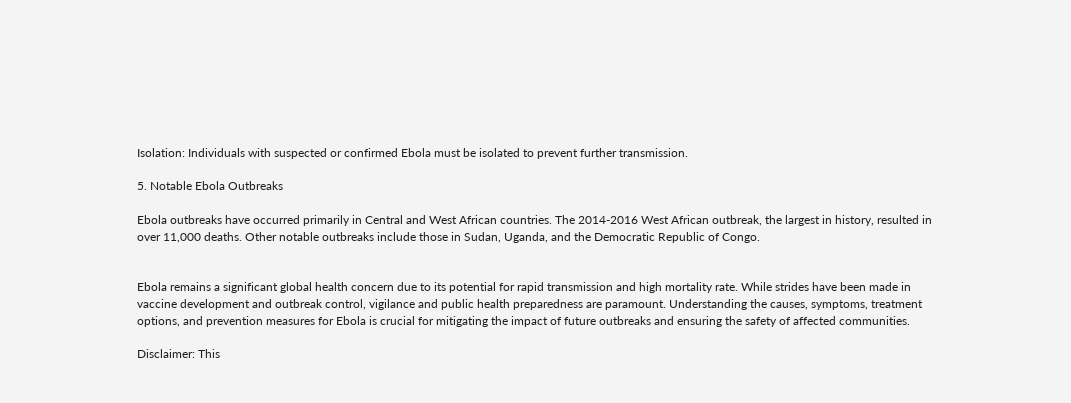Isolation: Individuals with suspected or confirmed Ebola must be isolated to prevent further transmission.

5. Notable Ebola Outbreaks

Ebola outbreaks have occurred primarily in Central and West African countries. The 2014-2016 West African outbreak, the largest in history, resulted in over 11,000 deaths. Other notable outbreaks include those in Sudan, Uganda, and the Democratic Republic of Congo.


Ebola remains a significant global health concern due to its potential for rapid transmission and high mortality rate. While strides have been made in vaccine development and outbreak control, vigilance and public health preparedness are paramount. Understanding the causes, symptoms, treatment options, and prevention measures for Ebola is crucial for mitigating the impact of future outbreaks and ensuring the safety of affected communities.

Disclaimer: This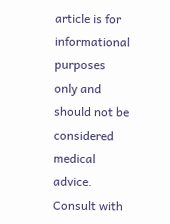article is for informational purposes only and should not be considered medical advice. Consult with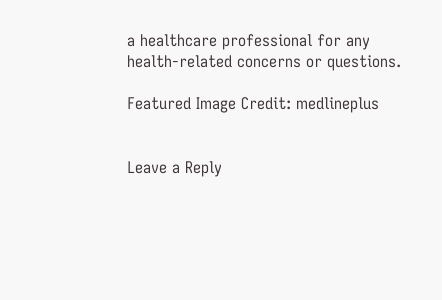a healthcare professional for any health-related concerns or questions.

Featured Image Credit: medlineplus


Leave a Reply